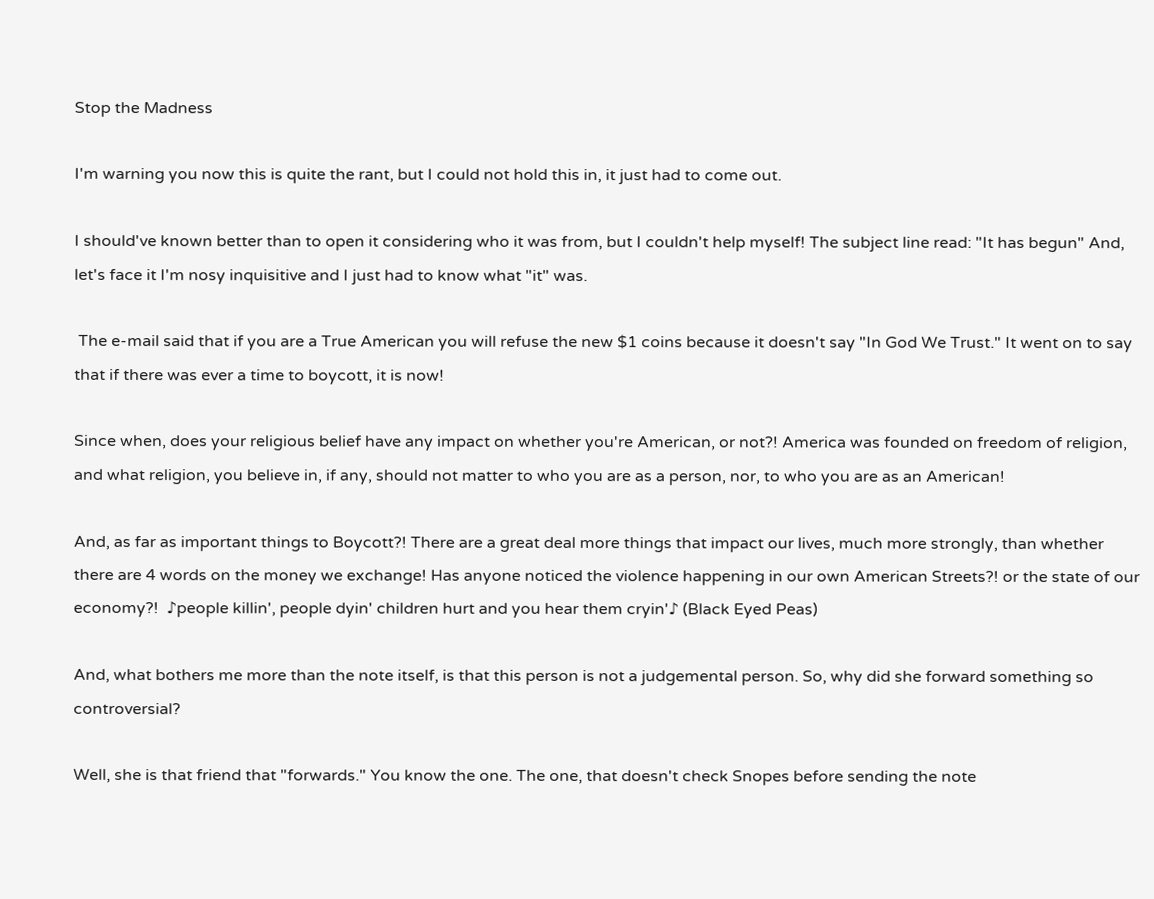Stop the Madness

I'm warning you now this is quite the rant, but I could not hold this in, it just had to come out.

I should've known better than to open it considering who it was from, but I couldn't help myself! The subject line read: "It has begun" And, let's face it I'm nosy inquisitive and I just had to know what "it" was.

 The e-mail said that if you are a True American you will refuse the new $1 coins because it doesn't say "In God We Trust." It went on to say that if there was ever a time to boycott, it is now!

Since when, does your religious belief have any impact on whether you're American, or not?! America was founded on freedom of religion, and what religion, you believe in, if any, should not matter to who you are as a person, nor, to who you are as an American!

And, as far as important things to Boycott?! There are a great deal more things that impact our lives, much more strongly, than whether there are 4 words on the money we exchange! Has anyone noticed the violence happening in our own American Streets?! or the state of our economy?!  ♪people killin', people dyin' children hurt and you hear them cryin'♪ (Black Eyed Peas)

And, what bothers me more than the note itself, is that this person is not a judgemental person. So, why did she forward something so controversial?

Well, she is that friend that "forwards." You know the one. The one, that doesn't check Snopes before sending the note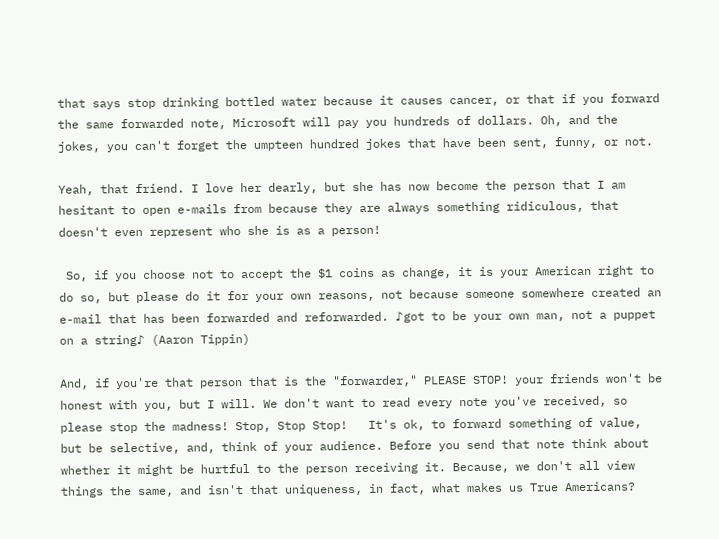that says stop drinking bottled water because it causes cancer, or that if you forward the same forwarded note, Microsoft will pay you hundreds of dollars. Oh, and the jokes, you can't forget the umpteen hundred jokes that have been sent, funny, or not.

Yeah, that friend. I love her dearly, but she has now become the person that I am hesitant to open e-mails from because they are always something ridiculous, that doesn't even represent who she is as a person!

 So, if you choose not to accept the $1 coins as change, it is your American right to do so, but please do it for your own reasons, not because someone somewhere created an e-mail that has been forwarded and reforwarded. ♪got to be your own man, not a puppet on a string♪ (Aaron Tippin)

And, if you're that person that is the "forwarder," PLEASE STOP! your friends won't be honest with you, but I will. We don't want to read every note you've received, so please stop the madness! Stop, Stop Stop!   It's ok, to forward something of value, but be selective, and, think of your audience. Before you send that note think about whether it might be hurtful to the person receiving it. Because, we don't all view things the same, and isn't that uniqueness, in fact, what makes us True Americans?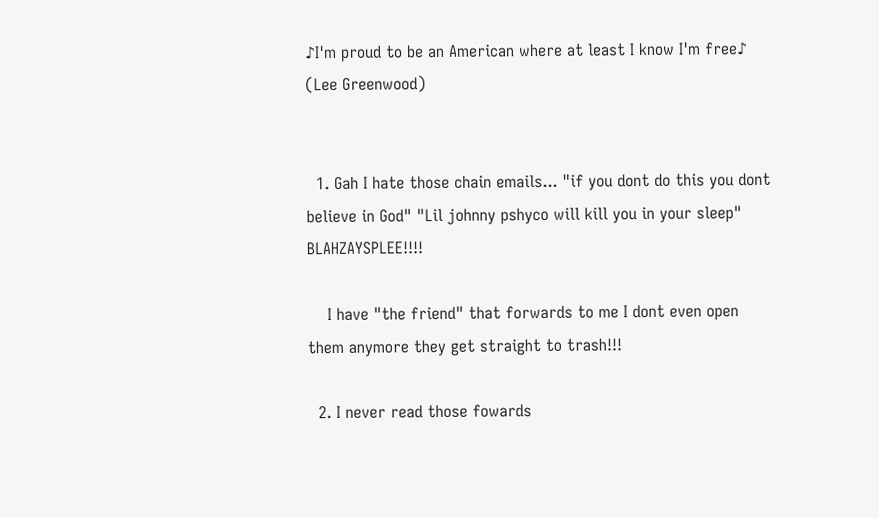♪I'm proud to be an American where at least I know I'm free♪ (Lee Greenwood)


  1. Gah I hate those chain emails... "if you dont do this you dont believe in God" "Lil johnny pshyco will kill you in your sleep" BLAHZAYSPLEE!!!!

    I have "the friend" that forwards to me I dont even open them anymore they get straight to trash!!!

  2. I never read those fowards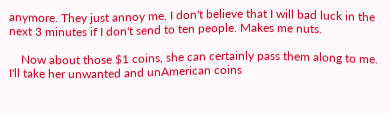anymore. They just annoy me. I don't believe that I will bad luck in the next 3 minutes if I don't send to ten people. Makes me nuts.

    Now about those $1 coins, she can certainly pass them along to me. I'll take her unwanted and unAmerican coins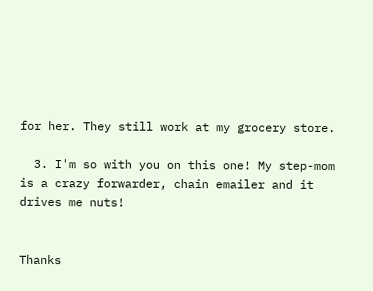for her. They still work at my grocery store.

  3. I'm so with you on this one! My step-mom is a crazy forwarder, chain emailer and it drives me nuts!


Thanks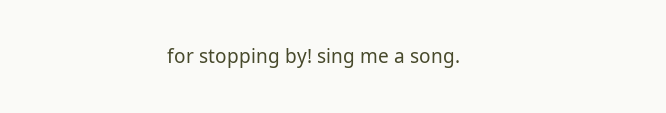for stopping by! sing me a song.